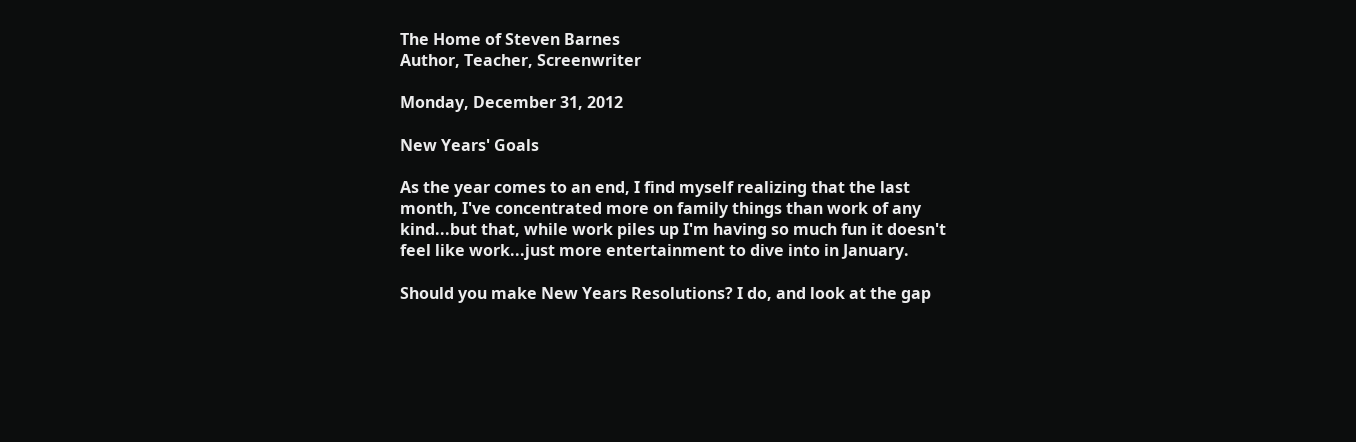The Home of Steven Barnes
Author, Teacher, Screenwriter

Monday, December 31, 2012

New Years' Goals

As the year comes to an end, I find myself realizing that the last month, I've concentrated more on family things than work of any kind...but that, while work piles up I'm having so much fun it doesn't feel like work...just more entertainment to dive into in January.

Should you make New Years Resolutions? I do, and look at the gap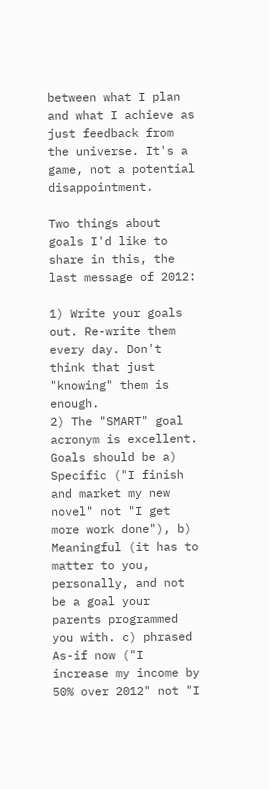between what I plan and what I achieve as just feedback from the universe. It's a game, not a potential disappointment.

Two things about goals I'd like to share in this, the last message of 2012:

1) Write your goals out. Re-write them every day. Don't think that just "knowing" them is enough.
2) The "SMART" goal acronym is excellent. Goals should be a) Specific ("I finish and market my new novel" not "I get more work done"), b) Meaningful (it has to matter to you, personally, and not be a goal your parents programmed you with. c) phrased As-if now ("I increase my income by 50% over 2012" not "I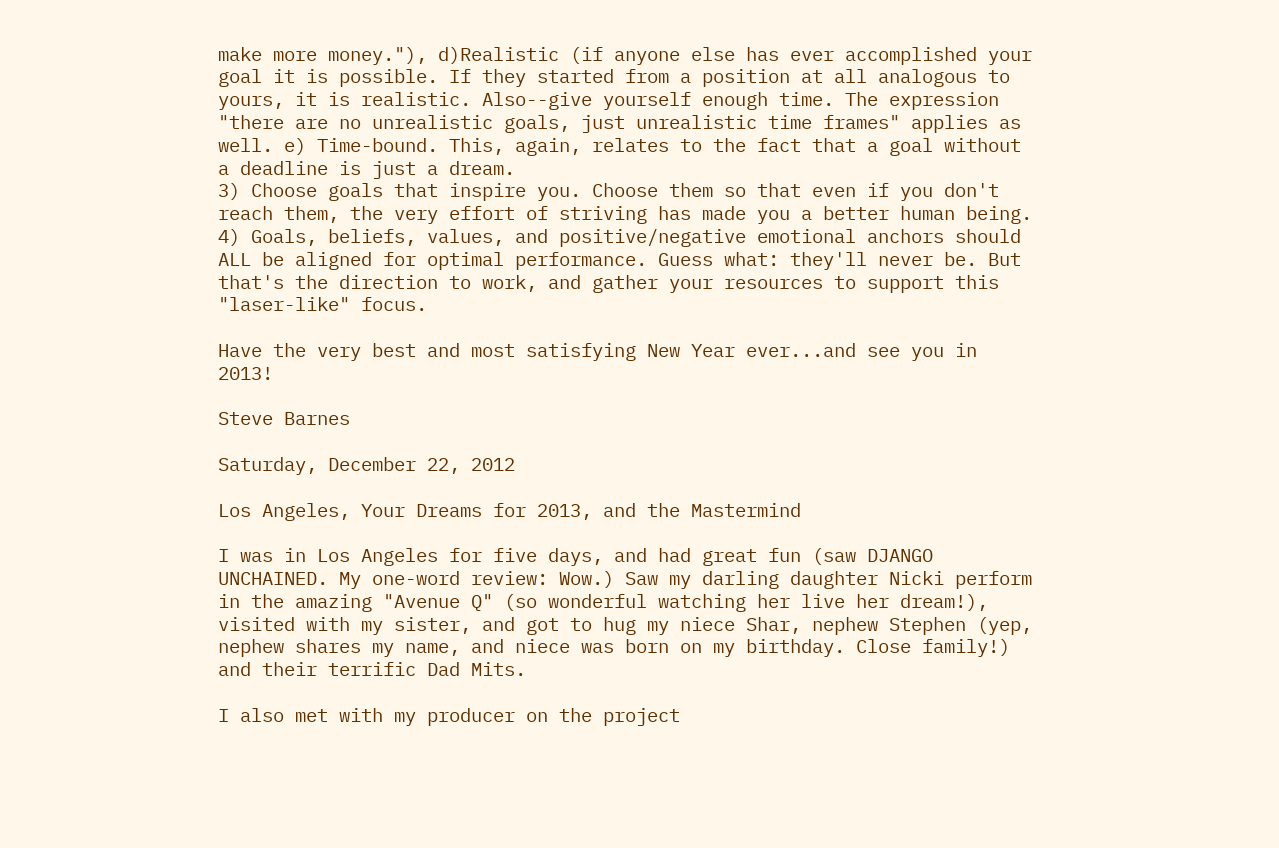make more money."), d)Realistic (if anyone else has ever accomplished your goal it is possible. If they started from a position at all analogous to yours, it is realistic. Also--give yourself enough time. The expression "there are no unrealistic goals, just unrealistic time frames" applies as well. e) Time-bound. This, again, relates to the fact that a goal without a deadline is just a dream.
3) Choose goals that inspire you. Choose them so that even if you don't reach them, the very effort of striving has made you a better human being.
4) Goals, beliefs, values, and positive/negative emotional anchors should ALL be aligned for optimal performance. Guess what: they'll never be. But that's the direction to work, and gather your resources to support this "laser-like" focus.

Have the very best and most satisfying New Year ever...and see you in 2013!

Steve Barnes

Saturday, December 22, 2012

Los Angeles, Your Dreams for 2013, and the Mastermind

I was in Los Angeles for five days, and had great fun (saw DJANGO UNCHAINED. My one-word review: Wow.) Saw my darling daughter Nicki perform in the amazing "Avenue Q" (so wonderful watching her live her dream!), visited with my sister, and got to hug my niece Shar, nephew Stephen (yep, nephew shares my name, and niece was born on my birthday. Close family!) and their terrific Dad Mits.

I also met with my producer on the project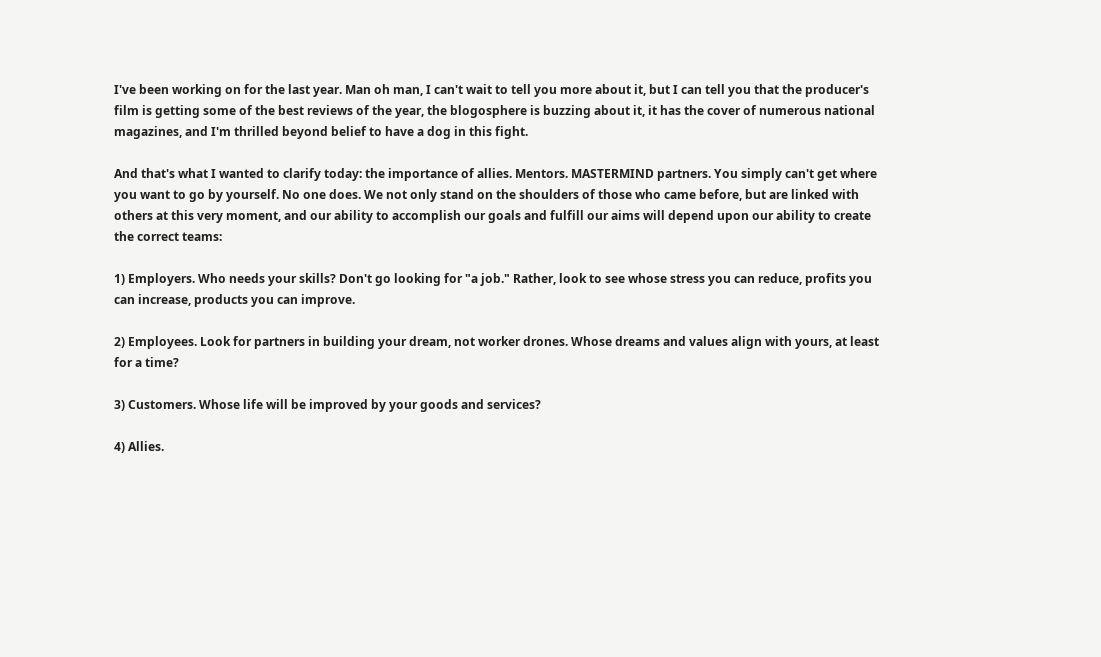I've been working on for the last year. Man oh man, I can't wait to tell you more about it, but I can tell you that the producer's film is getting some of the best reviews of the year, the blogosphere is buzzing about it, it has the cover of numerous national magazines, and I'm thrilled beyond belief to have a dog in this fight.

And that's what I wanted to clarify today: the importance of allies. Mentors. MASTERMIND partners. You simply can't get where you want to go by yourself. No one does. We not only stand on the shoulders of those who came before, but are linked with others at this very moment, and our ability to accomplish our goals and fulfill our aims will depend upon our ability to create the correct teams:

1) Employers. Who needs your skills? Don't go looking for "a job." Rather, look to see whose stress you can reduce, profits you can increase, products you can improve.

2) Employees. Look for partners in building your dream, not worker drones. Whose dreams and values align with yours, at least for a time?

3) Customers. Whose life will be improved by your goods and services?

4) Allies.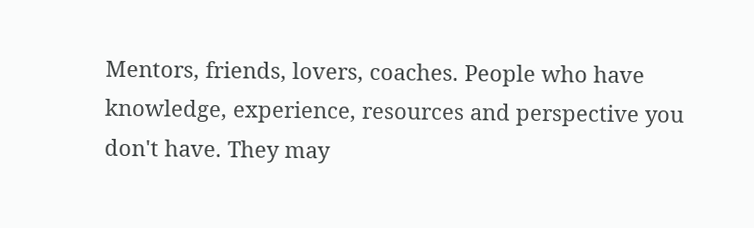Mentors, friends, lovers, coaches. People who have knowledge, experience, resources and perspective you don't have. They may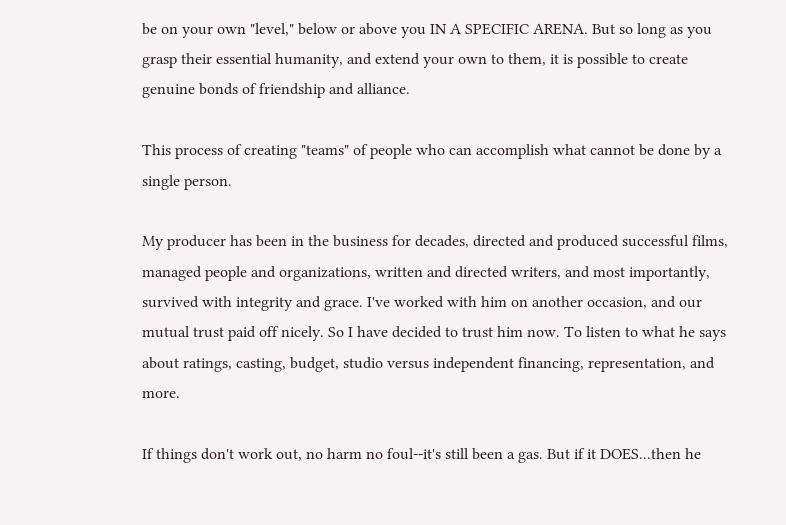be on your own "level," below or above you IN A SPECIFIC ARENA. But so long as you grasp their essential humanity, and extend your own to them, it is possible to create genuine bonds of friendship and alliance.

This process of creating "teams" of people who can accomplish what cannot be done by a single person.

My producer has been in the business for decades, directed and produced successful films, managed people and organizations, written and directed writers, and most importantly, survived with integrity and grace. I've worked with him on another occasion, and our mutual trust paid off nicely. So I have decided to trust him now. To listen to what he says about ratings, casting, budget, studio versus independent financing, representation, and more.

If things don't work out, no harm no foul--it's still been a gas. But if it DOES...then he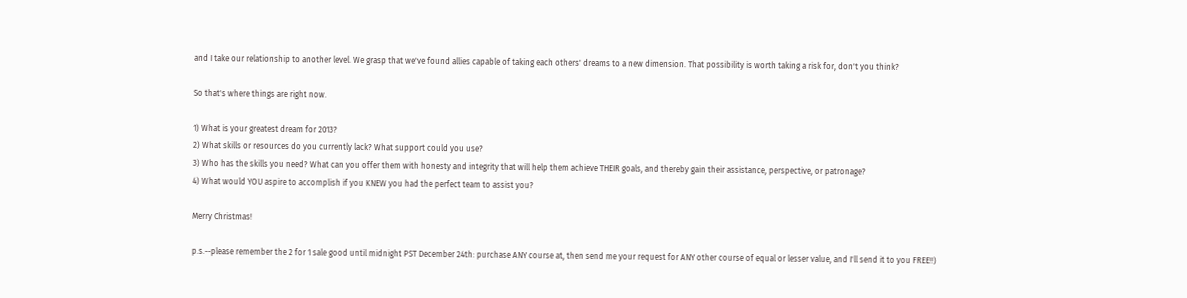and I take our relationship to another level. We grasp that we've found allies capable of taking each others' dreams to a new dimension. That possibility is worth taking a risk for, don't you think?

So that's where things are right now.

1) What is your greatest dream for 2013?
2) What skills or resources do you currently lack? What support could you use?
3) Who has the skills you need? What can you offer them with honesty and integrity that will help them achieve THEIR goals, and thereby gain their assistance, perspective, or patronage?
4) What would YOU aspire to accomplish if you KNEW you had the perfect team to assist you?

Merry Christmas!

p.s.--please remember the 2 for 1 sale good until midnight PST December 24th: purchase ANY course at, then send me your request for ANY other course of equal or lesser value, and I'll send it to you FREE!!)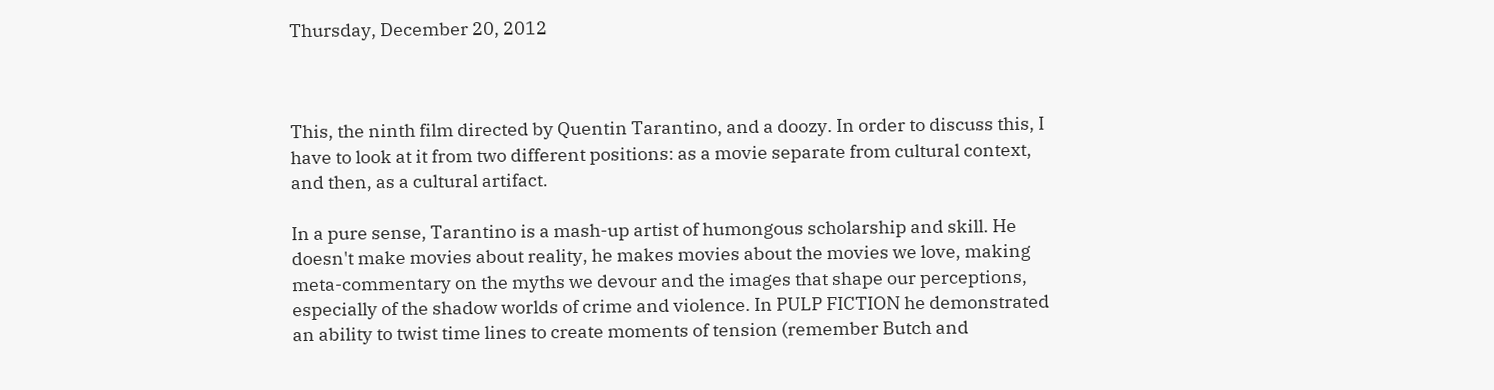Thursday, December 20, 2012



This, the ninth film directed by Quentin Tarantino, and a doozy. In order to discuss this, I have to look at it from two different positions: as a movie separate from cultural context, and then, as a cultural artifact.

In a pure sense, Tarantino is a mash-up artist of humongous scholarship and skill. He doesn't make movies about reality, he makes movies about the movies we love, making meta-commentary on the myths we devour and the images that shape our perceptions, especially of the shadow worlds of crime and violence. In PULP FICTION he demonstrated an ability to twist time lines to create moments of tension (remember Butch and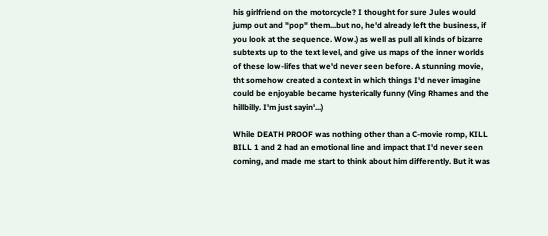his girlfriend on the motorcycle? I thought for sure Jules would jump out and "pop" them...but no, he'd already left the business, if you look at the sequence. Wow.) as well as pull all kinds of bizarre subtexts up to the text level, and give us maps of the inner worlds of these low-lifes that we'd never seen before. A stunning movie, tht somehow created a context in which things I'd never imagine could be enjoyable became hysterically funny (Ving Rhames and the hillbilly. I'm just sayin'...)

While DEATH PROOF was nothing other than a C-movie romp, KILL BILL 1 and 2 had an emotional line and impact that I'd never seen coming, and made me start to think about him differently. But it was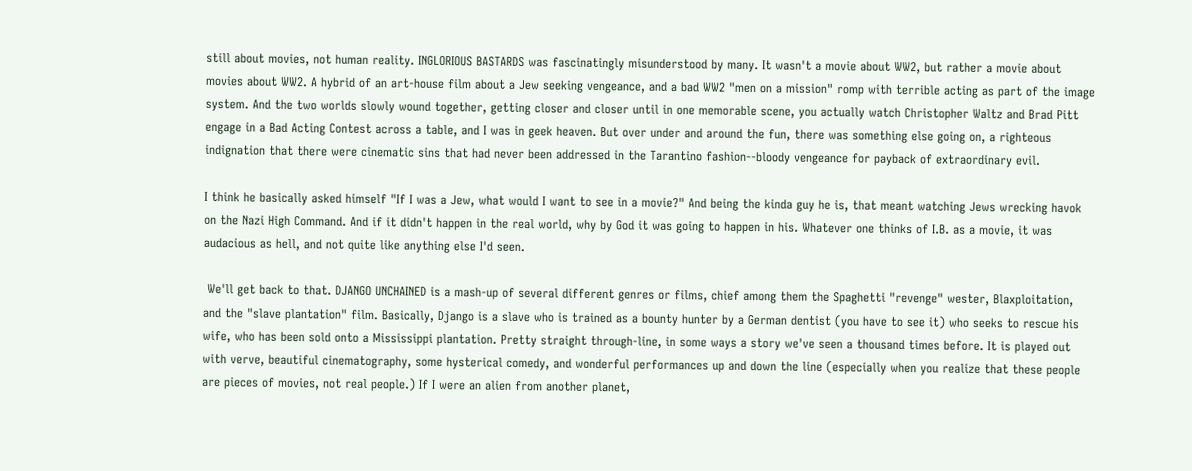still about movies, not human reality. INGLORIOUS BASTARDS was fascinatingly misunderstood by many. It wasn't a movie about WW2, but rather a movie about movies about WW2. A hybrid of an art-house film about a Jew seeking vengeance, and a bad WW2 "men on a mission" romp with terrible acting as part of the image system. And the two worlds slowly wound together, getting closer and closer until in one memorable scene, you actually watch Christopher Waltz and Brad Pitt engage in a Bad Acting Contest across a table, and I was in geek heaven. But over under and around the fun, there was something else going on, a righteous indignation that there were cinematic sins that had never been addressed in the Tarantino fashion--bloody vengeance for payback of extraordinary evil.

I think he basically asked himself "If I was a Jew, what would I want to see in a movie?" And being the kinda guy he is, that meant watching Jews wrecking havok on the Nazi High Command. And if it didn't happen in the real world, why by God it was going to happen in his. Whatever one thinks of I.B. as a movie, it was audacious as hell, and not quite like anything else I'd seen.

 We'll get back to that. DJANGO UNCHAINED is a mash-up of several different genres or films, chief among them the Spaghetti "revenge" wester, Blaxploitation, and the "slave plantation" film. Basically, Django is a slave who is trained as a bounty hunter by a German dentist (you have to see it) who seeks to rescue his wife, who has been sold onto a Mississippi plantation. Pretty straight through-line, in some ways a story we've seen a thousand times before. It is played out with verve, beautiful cinematography, some hysterical comedy, and wonderful performances up and down the line (especially when you realize that these people are pieces of movies, not real people.) If I were an alien from another planet,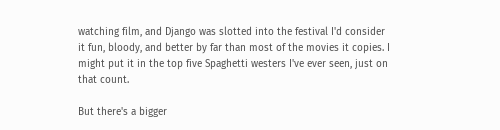watching film, and Django was slotted into the festival I'd consider it fun, bloody, and better by far than most of the movies it copies. I might put it in the top five Spaghetti westers I've ever seen, just on that count.

But there's a bigger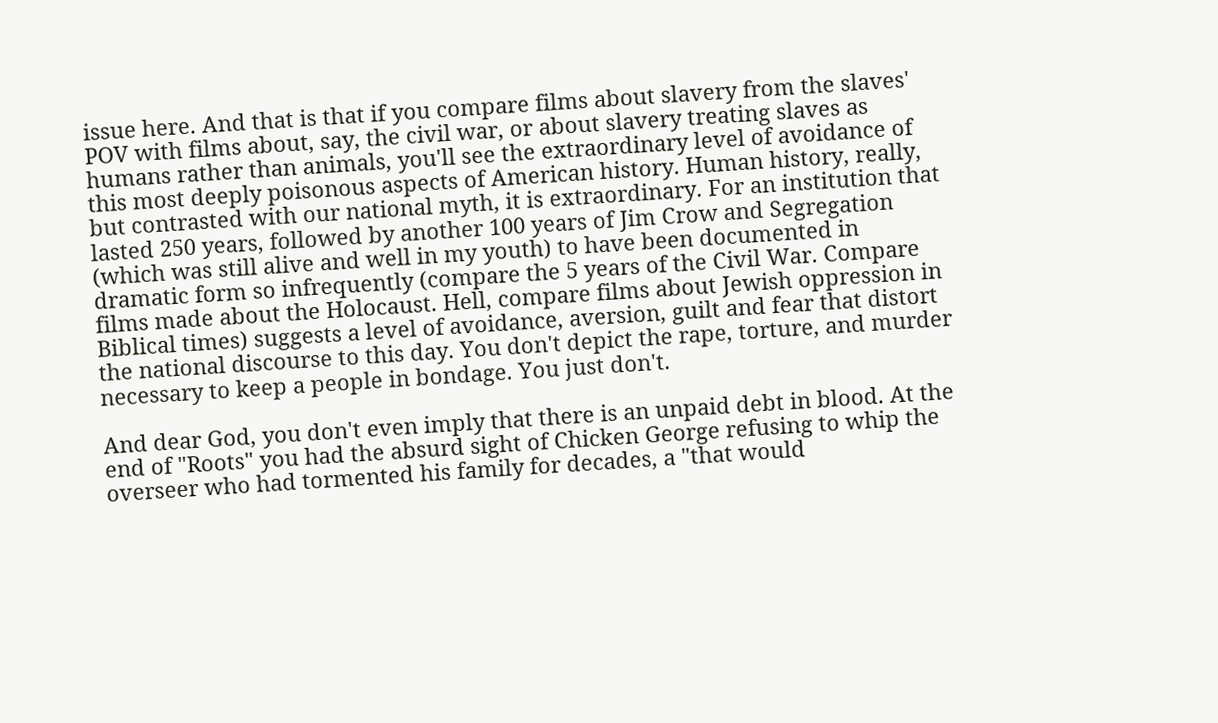issue here. And that is that if you compare films about slavery from the slaves' POV with films about, say, the civil war, or about slavery treating slaves as humans rather than animals, you'll see the extraordinary level of avoidance of this most deeply poisonous aspects of American history. Human history, really, but contrasted with our national myth, it is extraordinary. For an institution that lasted 250 years, followed by another 100 years of Jim Crow and Segregation (which was still alive and well in my youth) to have been documented in dramatic form so infrequently (compare the 5 years of the Civil War. Compare films made about the Holocaust. Hell, compare films about Jewish oppression in Biblical times) suggests a level of avoidance, aversion, guilt and fear that distort the national discourse to this day. You don't depict the rape, torture, and murder necessary to keep a people in bondage. You just don't.

And dear God, you don't even imply that there is an unpaid debt in blood. At the end of "Roots" you had the absurd sight of Chicken George refusing to whip the overseer who had tormented his family for decades, a "that would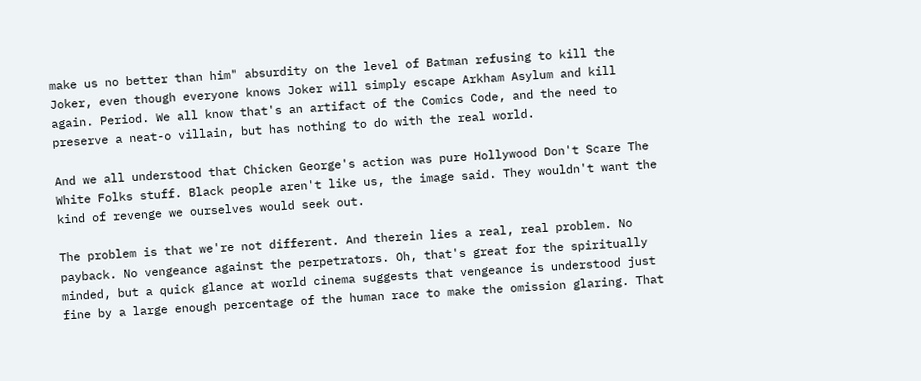make us no better than him" absurdity on the level of Batman refusing to kill the Joker, even though everyone knows Joker will simply escape Arkham Asylum and kill again. Period. We all know that's an artifact of the Comics Code, and the need to preserve a neat-o villain, but has nothing to do with the real world.

And we all understood that Chicken George's action was pure Hollywood Don't Scare The White Folks stuff. Black people aren't like us, the image said. They wouldn't want the kind of revenge we ourselves would seek out.

The problem is that we're not different. And therein lies a real, real problem. No payback. No vengeance against the perpetrators. Oh, that's great for the spiritually minded, but a quick glance at world cinema suggests that vengeance is understood just fine by a large enough percentage of the human race to make the omission glaring. That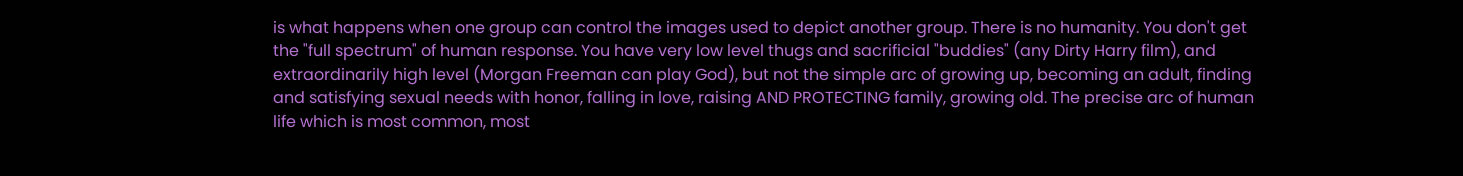is what happens when one group can control the images used to depict another group. There is no humanity. You don't get the "full spectrum" of human response. You have very low level thugs and sacrificial "buddies" (any Dirty Harry film), and extraordinarily high level (Morgan Freeman can play God), but not the simple arc of growing up, becoming an adult, finding and satisfying sexual needs with honor, falling in love, raising AND PROTECTING family, growing old. The precise arc of human life which is most common, most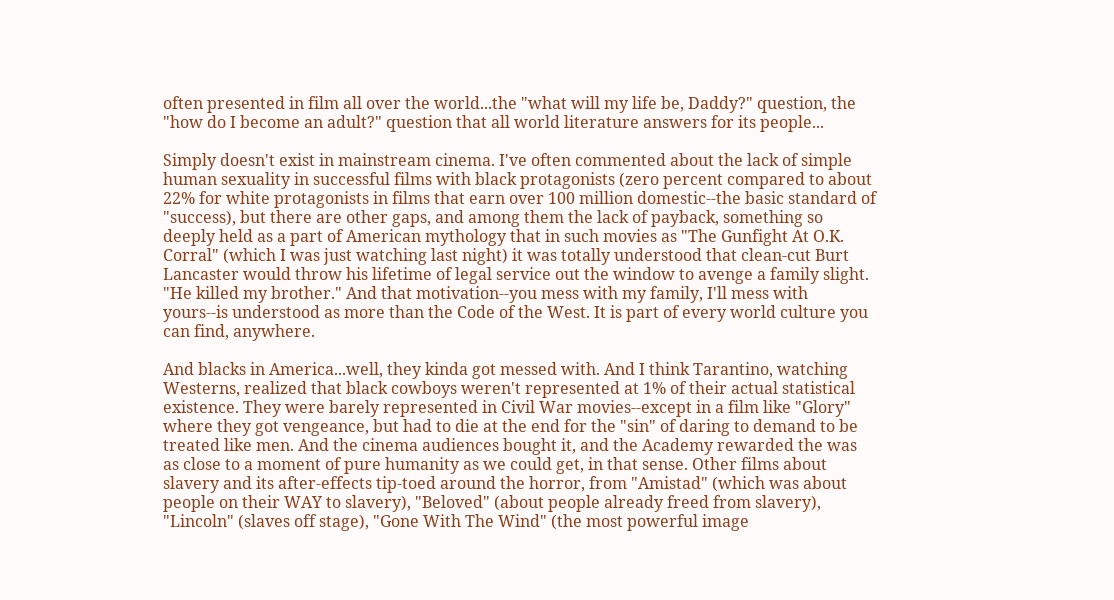often presented in film all over the world...the "what will my life be, Daddy?" question, the "how do I become an adult?" question that all world literature answers for its people...

Simply doesn't exist in mainstream cinema. I've often commented about the lack of simple human sexuality in successful films with black protagonists (zero percent compared to about 22% for white protagonists in films that earn over 100 million domestic--the basic standard of "success), but there are other gaps, and among them the lack of payback, something so deeply held as a part of American mythology that in such movies as "The Gunfight At O.K. Corral" (which I was just watching last night) it was totally understood that clean-cut Burt Lancaster would throw his lifetime of legal service out the window to avenge a family slight. "He killed my brother." And that motivation--you mess with my family, I'll mess with yours--is understood as more than the Code of the West. It is part of every world culture you can find, anywhere.

And blacks in America...well, they kinda got messed with. And I think Tarantino, watching Westerns, realized that black cowboys weren't represented at 1% of their actual statistical existence. They were barely represented in Civil War movies--except in a film like "Glory" where they got vengeance, but had to die at the end for the "sin" of daring to demand to be treated like men. And the cinema audiences bought it, and the Academy rewarded the was as close to a moment of pure humanity as we could get, in that sense. Other films about slavery and its after-effects tip-toed around the horror, from "Amistad" (which was about people on their WAY to slavery), "Beloved" (about people already freed from slavery), "Lincoln" (slaves off stage), "Gone With The Wind" (the most powerful image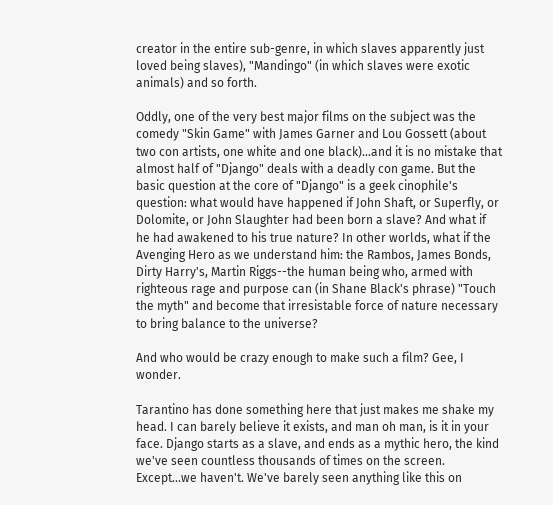creator in the entire sub-genre, in which slaves apparently just loved being slaves), "Mandingo" (in which slaves were exotic animals) and so forth.

Oddly, one of the very best major films on the subject was the comedy "Skin Game" with James Garner and Lou Gossett (about two con artists, one white and one black)...and it is no mistake that almost half of "Django" deals with a deadly con game. But the basic question at the core of "Django" is a geek cinophile's question: what would have happened if John Shaft, or Superfly, or Dolomite, or John Slaughter had been born a slave? And what if he had awakened to his true nature? In other worlds, what if the Avenging Hero as we understand him: the Rambos, James Bonds, Dirty Harry's, Martin Riggs--the human being who, armed with righteous rage and purpose can (in Shane Black's phrase) "Touch the myth" and become that irresistable force of nature necessary to bring balance to the universe?

And who would be crazy enough to make such a film? Gee, I wonder.

Tarantino has done something here that just makes me shake my head. I can barely believe it exists, and man oh man, is it in your face. Django starts as a slave, and ends as a mythic hero, the kind we've seen countless thousands of times on the screen. Except...we haven't. We've barely seen anything like this on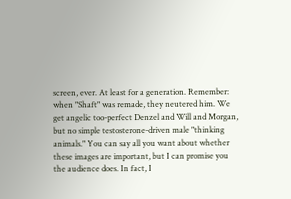screen, ever. At least for a generation. Remember: when "Shaft" was remade, they neutered him. We get angelic too-perfect Denzel and Will and Morgan, but no simple testosterone-driven male "thinking animals." You can say all you want about whether these images are important, but I can promise you the audience does. In fact, I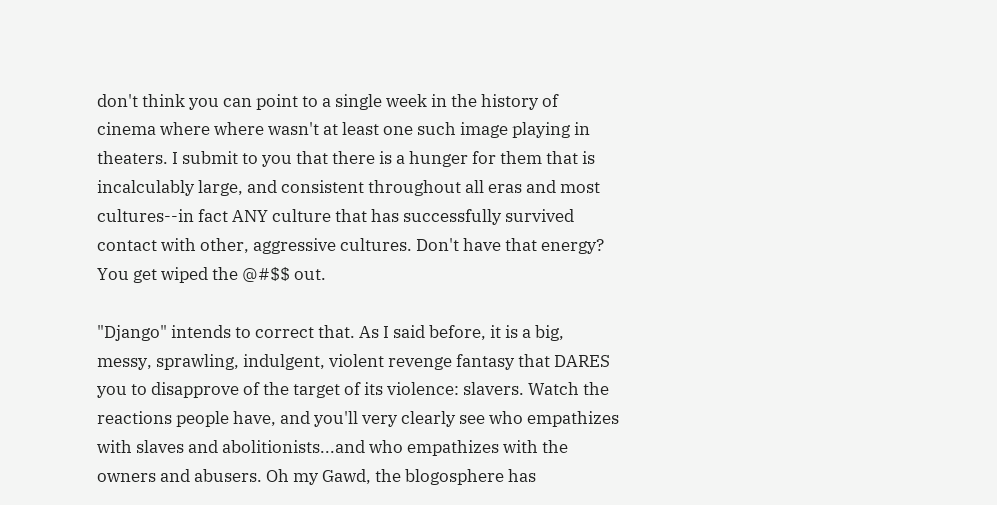don't think you can point to a single week in the history of cinema where where wasn't at least one such image playing in theaters. I submit to you that there is a hunger for them that is incalculably large, and consistent throughout all eras and most cultures--in fact ANY culture that has successfully survived contact with other, aggressive cultures. Don't have that energy? You get wiped the @#$$ out.

"Django" intends to correct that. As I said before, it is a big, messy, sprawling, indulgent, violent revenge fantasy that DARES you to disapprove of the target of its violence: slavers. Watch the reactions people have, and you'll very clearly see who empathizes with slaves and abolitionists...and who empathizes with the owners and abusers. Oh my Gawd, the blogosphere has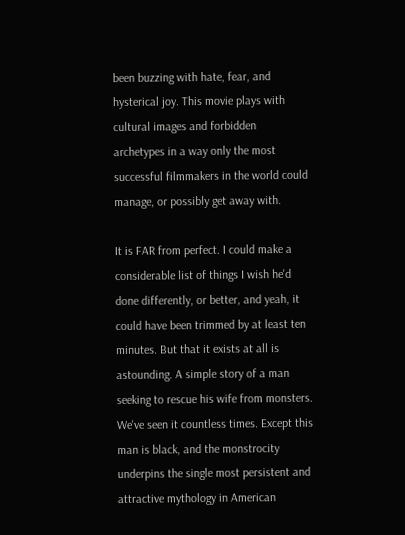been buzzing with hate, fear, and hysterical joy. This movie plays with cultural images and forbidden archetypes in a way only the most successful filmmakers in the world could manage, or possibly get away with.

It is FAR from perfect. I could make a considerable list of things I wish he'd done differently, or better, and yeah, it could have been trimmed by at least ten minutes. But that it exists at all is astounding. A simple story of a man seeking to rescue his wife from monsters. We've seen it countless times. Except this man is black, and the monstrocity underpins the single most persistent and attractive mythology in American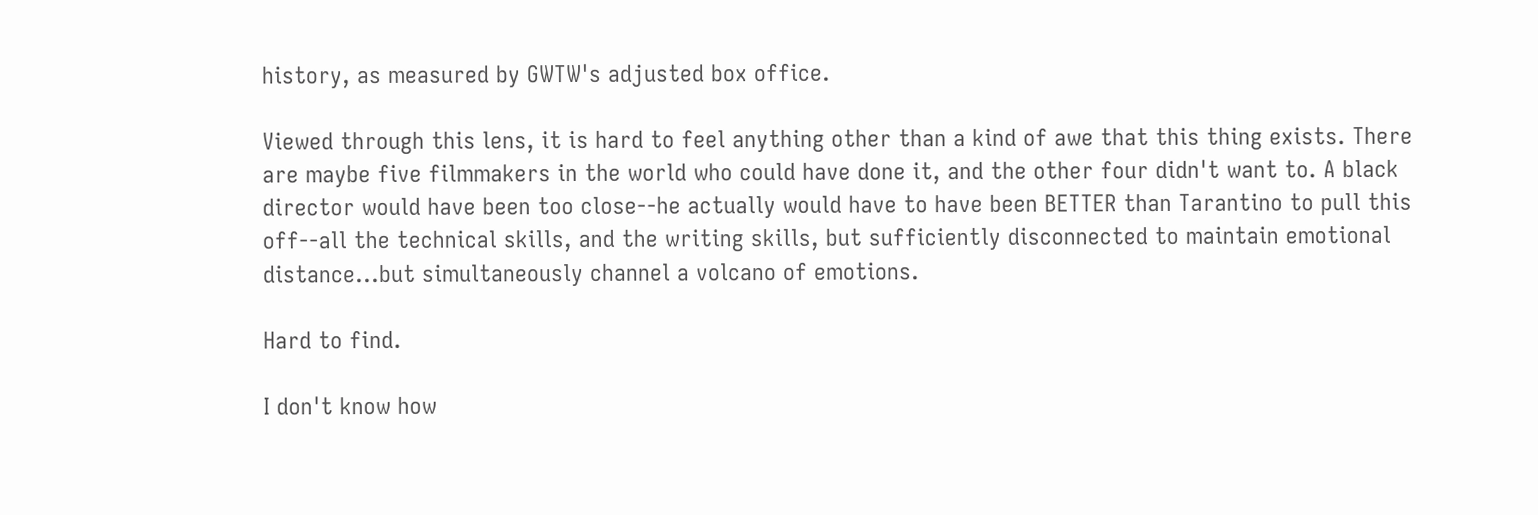history, as measured by GWTW's adjusted box office.

Viewed through this lens, it is hard to feel anything other than a kind of awe that this thing exists. There are maybe five filmmakers in the world who could have done it, and the other four didn't want to. A black director would have been too close--he actually would have to have been BETTER than Tarantino to pull this off--all the technical skills, and the writing skills, but sufficiently disconnected to maintain emotional distance...but simultaneously channel a volcano of emotions.

Hard to find.

I don't know how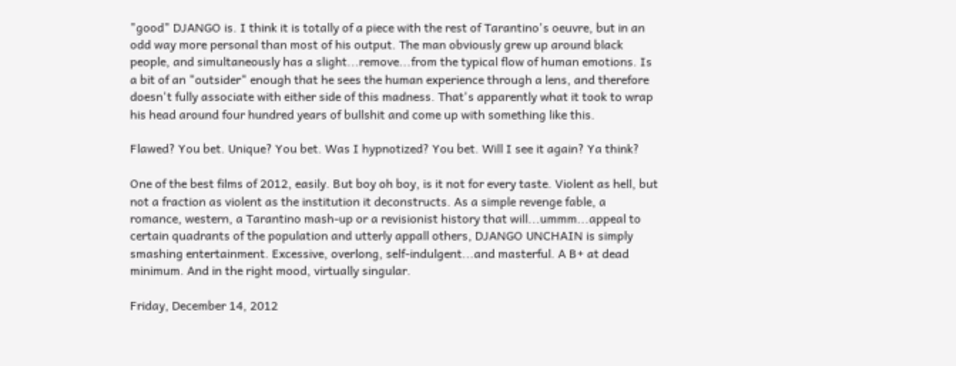"good" DJANGO is. I think it is totally of a piece with the rest of Tarantino's oeuvre, but in an odd way more personal than most of his output. The man obviously grew up around black people, and simultaneously has a slight...remove...from the typical flow of human emotions. Is a bit of an "outsider" enough that he sees the human experience through a lens, and therefore doesn't fully associate with either side of this madness. That's apparently what it took to wrap his head around four hundred years of bullshit and come up with something like this.

Flawed? You bet. Unique? You bet. Was I hypnotized? You bet. Will I see it again? Ya think?

One of the best films of 2012, easily. But boy oh boy, is it not for every taste. Violent as hell, but not a fraction as violent as the institution it deconstructs. As a simple revenge fable, a romance, western, a Tarantino mash-up or a revisionist history that will...ummm...appeal to certain quadrants of the population and utterly appall others, DJANGO UNCHAIN is simply smashing entertainment. Excessive, overlong, self-indulgent...and masterful. A B+ at dead minimum. And in the right mood, virtually singular.

Friday, December 14, 2012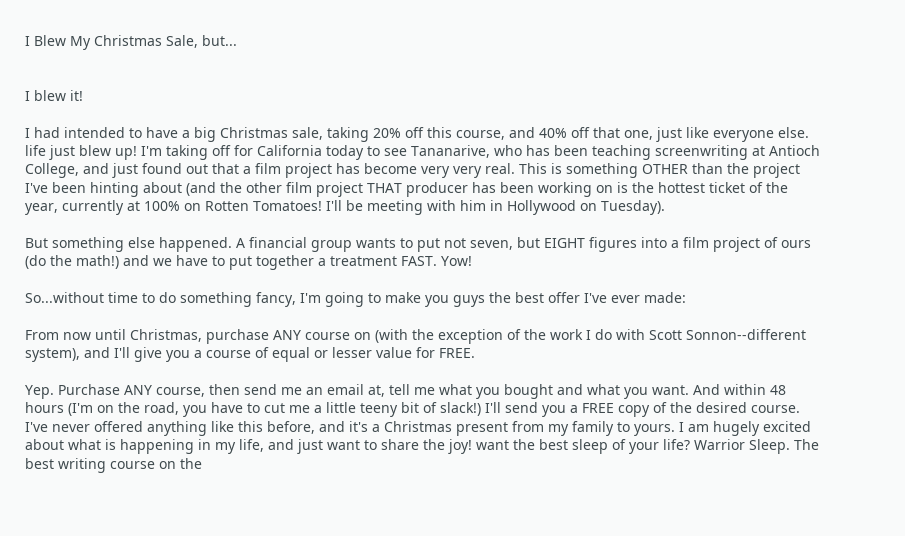I Blew My Christmas Sale, but...


I blew it!

I had intended to have a big Christmas sale, taking 20% off this course, and 40% off that one, just like everyone else. life just blew up! I'm taking off for California today to see Tananarive, who has been teaching screenwriting at Antioch College, and just found out that a film project has become very very real. This is something OTHER than the project I've been hinting about (and the other film project THAT producer has been working on is the hottest ticket of the year, currently at 100% on Rotten Tomatoes! I'll be meeting with him in Hollywood on Tuesday).

But something else happened. A financial group wants to put not seven, but EIGHT figures into a film project of ours (do the math!) and we have to put together a treatment FAST. Yow!

So...without time to do something fancy, I'm going to make you guys the best offer I've ever made:

From now until Christmas, purchase ANY course on (with the exception of the work I do with Scott Sonnon--different system), and I'll give you a course of equal or lesser value for FREE.

Yep. Purchase ANY course, then send me an email at, tell me what you bought and what you want. And within 48 hours (I'm on the road, you have to cut me a little teeny bit of slack!) I'll send you a FREE copy of the desired course. I've never offered anything like this before, and it's a Christmas present from my family to yours. I am hugely excited about what is happening in my life, and just want to share the joy! want the best sleep of your life? Warrior Sleep. The best writing course on the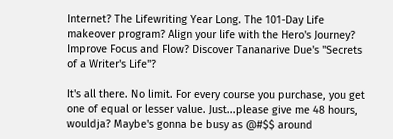Internet? The Lifewriting Year Long. The 101-Day Life makeover program? Align your life with the Hero's Journey? Improve Focus and Flow? Discover Tananarive Due's "Secrets of a Writer's Life"?

It's all there. No limit. For every course you purchase, you get one of equal or lesser value. Just...please give me 48 hours, wouldja? Maybe's gonna be busy as @#$$ around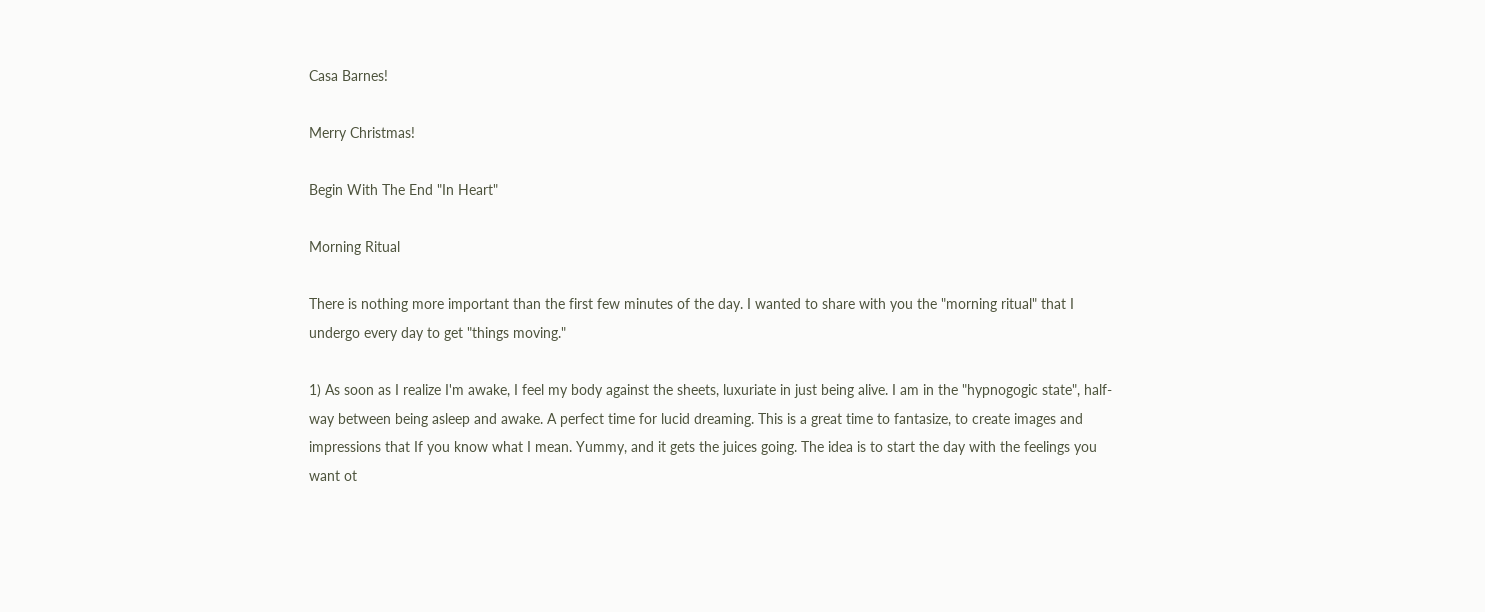Casa Barnes!

Merry Christmas!

Begin With The End "In Heart"

Morning Ritual

There is nothing more important than the first few minutes of the day. I wanted to share with you the "morning ritual" that I undergo every day to get "things moving."

1) As soon as I realize I'm awake, I feel my body against the sheets, luxuriate in just being alive. I am in the "hypnogogic state", half-way between being asleep and awake. A perfect time for lucid dreaming. This is a great time to fantasize, to create images and impressions that If you know what I mean. Yummy, and it gets the juices going. The idea is to start the day with the feelings you want ot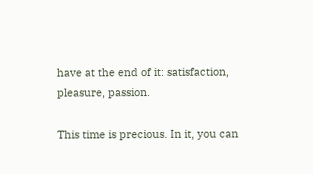have at the end of it: satisfaction, pleasure, passion.

This time is precious. In it, you can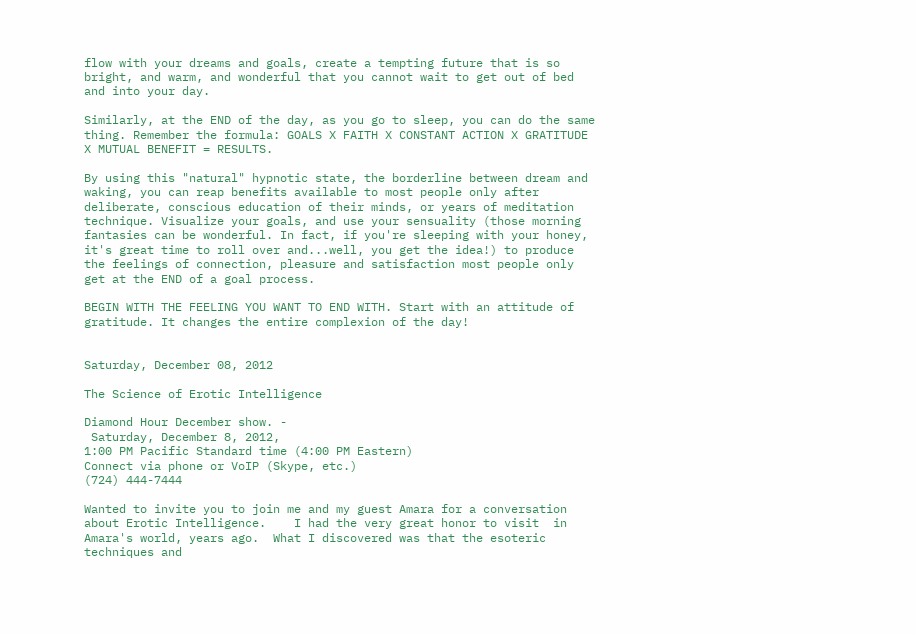flow with your dreams and goals, create a tempting future that is so bright, and warm, and wonderful that you cannot wait to get out of bed and into your day.

Similarly, at the END of the day, as you go to sleep, you can do the same thing. Remember the formula: GOALS X FAITH X CONSTANT ACTION X GRATITUDE X MUTUAL BENEFIT = RESULTS.

By using this "natural" hypnotic state, the borderline between dream and waking, you can reap benefits available to most people only after deliberate, conscious education of their minds, or years of meditation technique. Visualize your goals, and use your sensuality (those morning fantasies can be wonderful. In fact, if you're sleeping with your honey, it's great time to roll over and...well, you get the idea!) to produce the feelings of connection, pleasure and satisfaction most people only get at the END of a goal process.

BEGIN WITH THE FEELING YOU WANT TO END WITH. Start with an attitude of gratitude. It changes the entire complexion of the day!


Saturday, December 08, 2012

The Science of Erotic Intelligence

Diamond Hour December show. -
 Saturday, December 8, 2012,
1:00 PM Pacific Standard time (4:00 PM Eastern)
Connect via phone or VoIP (Skype, etc.)
(724) 444-7444

Wanted to invite you to join me and my guest Amara for a conversation about Erotic Intelligence.    I had the very great honor to visit  in Amara's world, years ago.  What I discovered was that the esoteric techniques and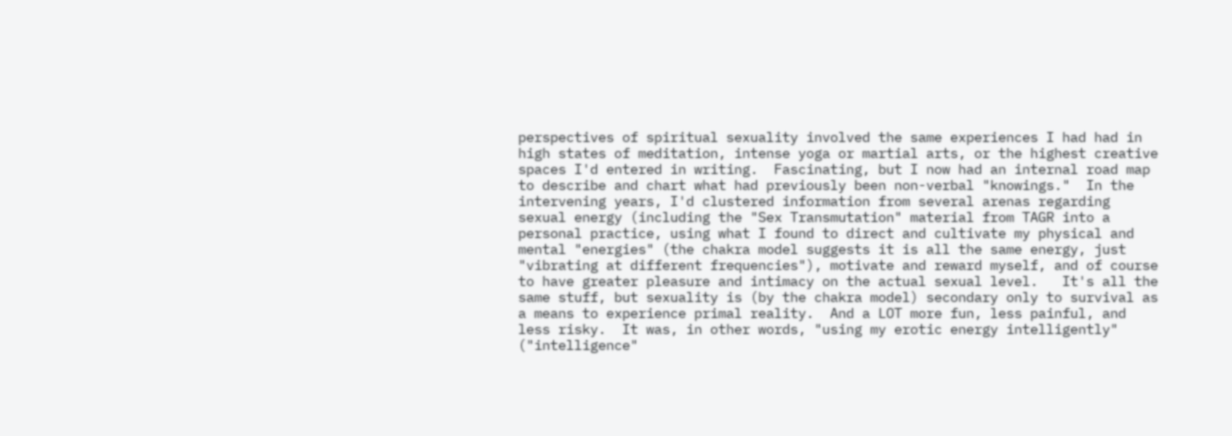perspectives of spiritual sexuality involved the same experiences I had had in high states of meditation, intense yoga or martial arts, or the highest creative spaces I'd entered in writing.  Fascinating, but I now had an internal road map to describe and chart what had previously been non-verbal "knowings."  In the intervening years, I'd clustered information from several arenas regarding sexual energy (including the "Sex Transmutation" material from TAGR into a personal practice, using what I found to direct and cultivate my physical and mental "energies" (the chakra model suggests it is all the same energy, just "vibrating at different frequencies"), motivate and reward myself, and of course to have greater pleasure and intimacy on the actual sexual level.   It's all the same stuff, but sexuality is (by the chakra model) secondary only to survival as a means to experience primal reality.  And a LOT more fun, less painful, and less risky.  It was, in other words, "using my erotic energy intelligently" ("intelligence"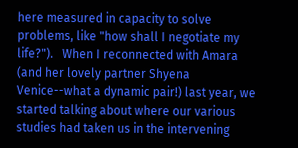here measured in capacity to solve problems, like "how shall I negotiate my life?").   When I reconnected with Amara (and her lovely partner Shyena Venice--what a dynamic pair!) last year, we started talking about where our various studies had taken us in the intervening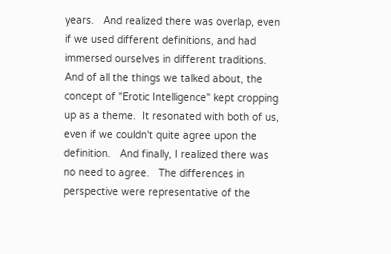years.   And realized there was overlap, even if we used different definitions, and had immersed ourselves in different traditions.    And of all the things we talked about, the concept of "Erotic Intelligence" kept cropping up as a theme.  It resonated with both of us, even if we couldn't quite agree upon the definition.   And finally, I realized there was no need to agree.   The differences in perspective were representative of the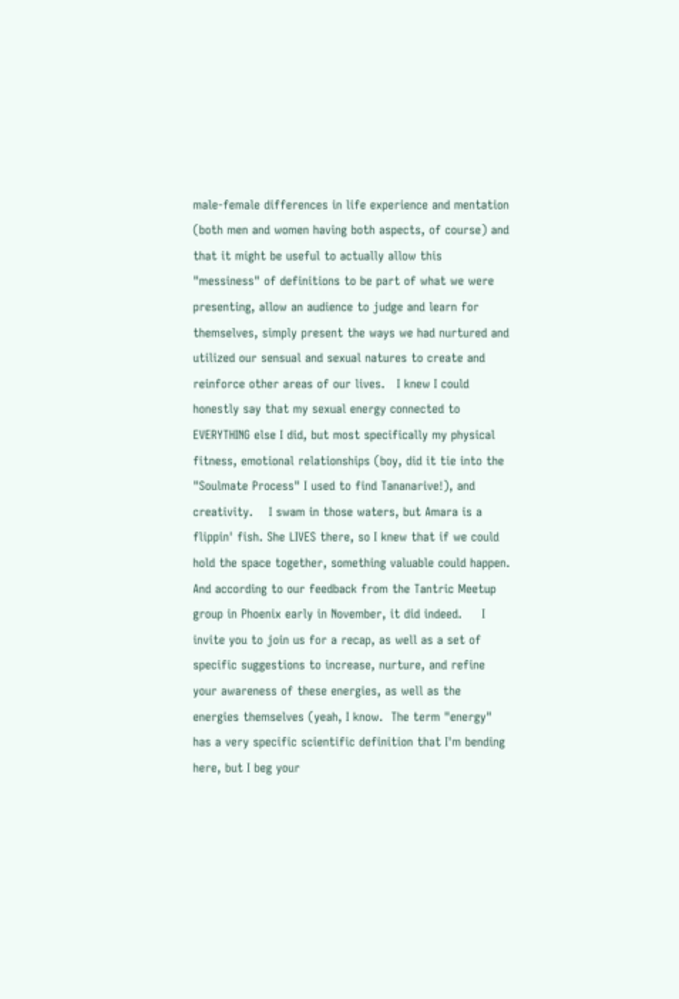male-female differences in life experience and mentation (both men and women having both aspects, of course) and that it might be useful to actually allow this "messiness" of definitions to be part of what we were presenting, allow an audience to judge and learn for themselves, simply present the ways we had nurtured and utilized our sensual and sexual natures to create and reinforce other areas of our lives.   I knew I could honestly say that my sexual energy connected to EVERYTHING else I did, but most specifically my physical fitness, emotional relationships (boy, did it tie into the "Soulmate Process" I used to find Tananarive!), and creativity.    I swam in those waters, but Amara is a flippin' fish. She LIVES there, so I knew that if we could hold the space together, something valuable could happen.  And according to our feedback from the Tantric Meetup group in Phoenix early in November, it did indeed.     I invite you to join us for a recap, as well as a set of specific suggestions to increase, nurture, and refine your awareness of these energies, as well as the energies themselves (yeah, I know.  The term "energy" has a very specific scientific definition that I'm bending here, but I beg your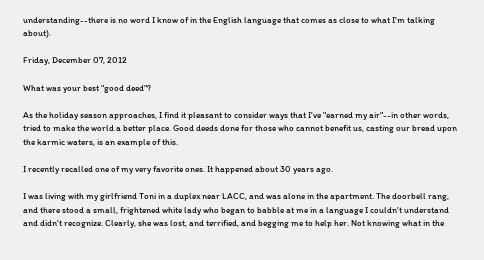understanding--there is no word I know of in the English language that comes as close to what I'm talking about).

Friday, December 07, 2012

What was your best "good deed"?

As the holiday season approaches, I find it pleasant to consider ways that I've "earned my air"--in other words, tried to make the world a better place. Good deeds done for those who cannot benefit us, casting our bread upon the karmic waters, is an example of this.

I recently recalled one of my very favorite ones. It happened about 30 years ago.

I was living with my girlfriend Toni in a duplex near LACC, and was alone in the apartment. The doorbell rang, and there stood a small, frightened white lady who began to babble at me in a language I couldn't understand and didn't recognize. Clearly, she was lost, and terrified, and begging me to help her. Not knowing what in the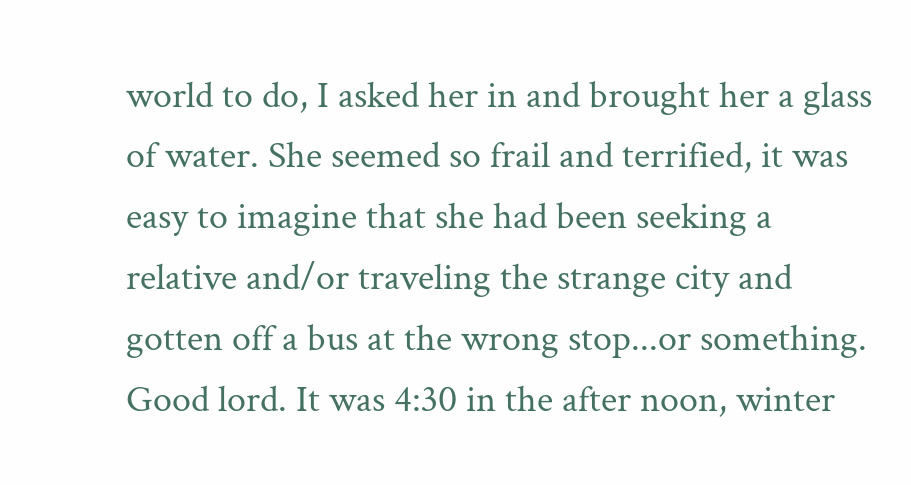world to do, I asked her in and brought her a glass of water. She seemed so frail and terrified, it was easy to imagine that she had been seeking a relative and/or traveling the strange city and gotten off a bus at the wrong stop...or something. Good lord. It was 4:30 in the after noon, winter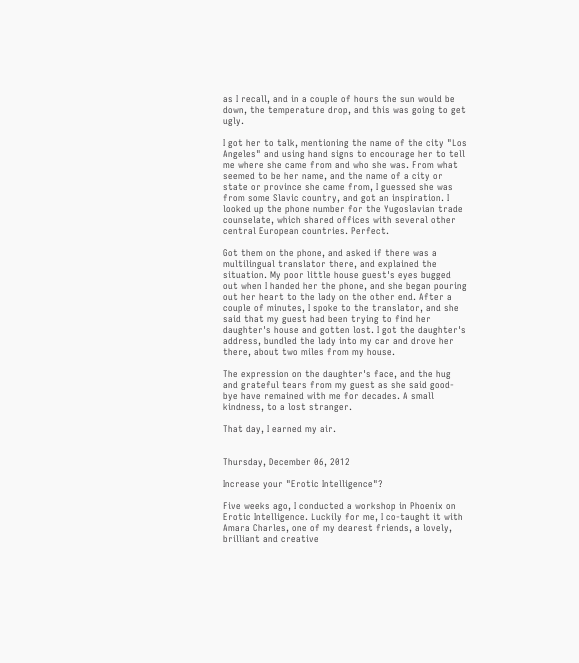as I recall, and in a couple of hours the sun would be down, the temperature drop, and this was going to get ugly.

I got her to talk, mentioning the name of the city "Los Angeles" and using hand signs to encourage her to tell me where she came from and who she was. From what seemed to be her name, and the name of a city or state or province she came from, I guessed she was from some Slavic country, and got an inspiration. I looked up the phone number for the Yugoslavian trade counselate, which shared offices with several other central European countries. Perfect.

Got them on the phone, and asked if there was a multilingual translator there, and explained the situation. My poor little house guest's eyes bugged out when I handed her the phone, and she began pouring out her heart to the lady on the other end. After a couple of minutes, I spoke to the translator, and she said that my guest had been trying to find her daughter's house and gotten lost. I got the daughter's address, bundled the lady into my car and drove her there, about two miles from my house.

The expression on the daughter's face, and the hug and grateful tears from my guest as she said good-bye have remained with me for decades. A small kindness, to a lost stranger.

That day, I earned my air.


Thursday, December 06, 2012

Increase your "Erotic Intelligence"?

Five weeks ago, I conducted a workshop in Phoenix on Erotic Intelligence. Luckily for me, I co-taught it with Amara Charles, one of my dearest friends, a lovely, brilliant and creative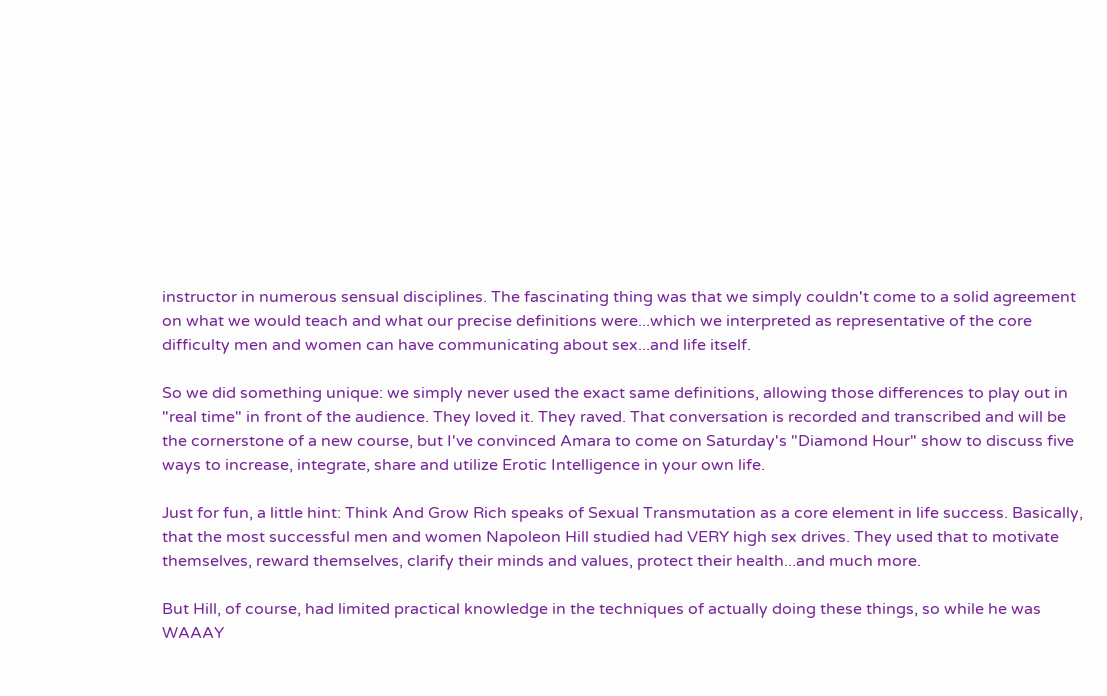instructor in numerous sensual disciplines. The fascinating thing was that we simply couldn't come to a solid agreement on what we would teach and what our precise definitions were...which we interpreted as representative of the core difficulty men and women can have communicating about sex...and life itself.

So we did something unique: we simply never used the exact same definitions, allowing those differences to play out in "real time" in front of the audience. They loved it. They raved. That conversation is recorded and transcribed and will be the cornerstone of a new course, but I've convinced Amara to come on Saturday's "Diamond Hour" show to discuss five ways to increase, integrate, share and utilize Erotic Intelligence in your own life.

Just for fun, a little hint: Think And Grow Rich speaks of Sexual Transmutation as a core element in life success. Basically, that the most successful men and women Napoleon Hill studied had VERY high sex drives. They used that to motivate themselves, reward themselves, clarify their minds and values, protect their health...and much more.

But Hill, of course, had limited practical knowledge in the techniques of actually doing these things, so while he was WAAAY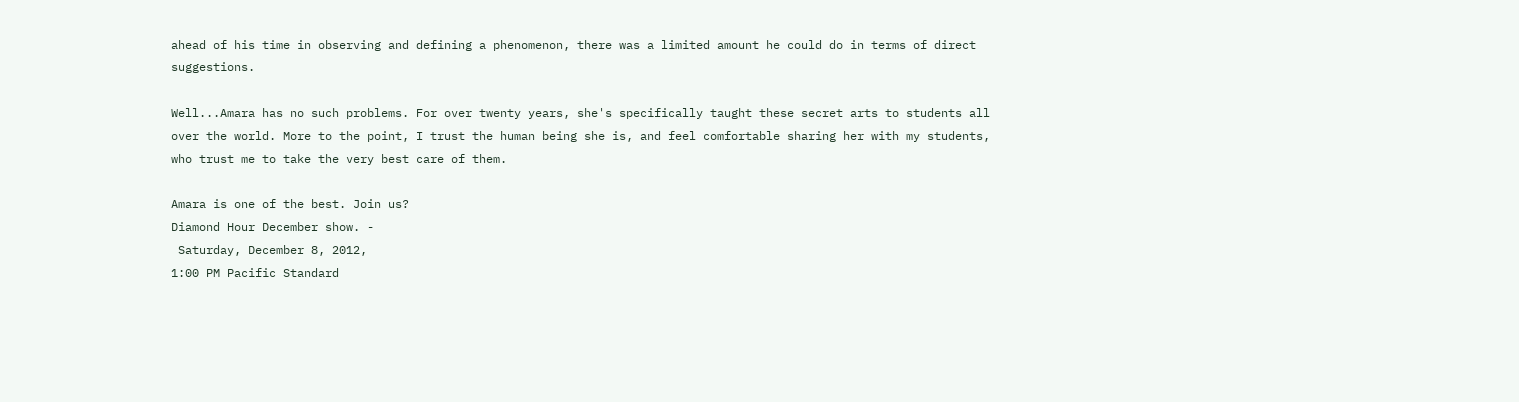ahead of his time in observing and defining a phenomenon, there was a limited amount he could do in terms of direct suggestions.

Well...Amara has no such problems. For over twenty years, she's specifically taught these secret arts to students all over the world. More to the point, I trust the human being she is, and feel comfortable sharing her with my students, who trust me to take the very best care of them.

Amara is one of the best. Join us?
Diamond Hour December show. -
 Saturday, December 8, 2012,
1:00 PM Pacific Standard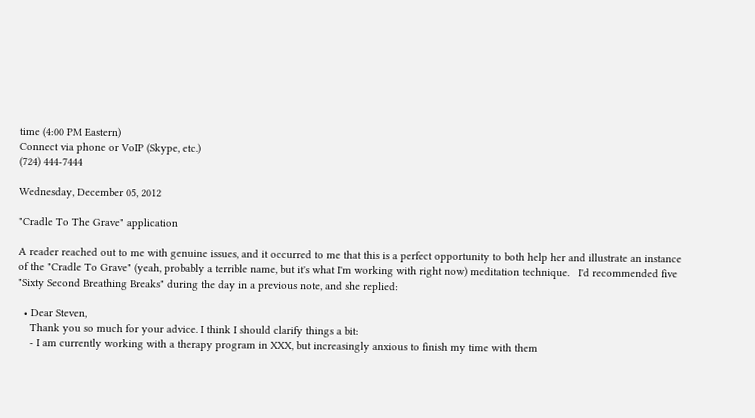time (4:00 PM Eastern)
Connect via phone or VoIP (Skype, etc.)
(724) 444-7444

Wednesday, December 05, 2012

"Cradle To The Grave" application

A reader reached out to me with genuine issues, and it occurred to me that this is a perfect opportunity to both help her and illustrate an instance of the "Cradle To Grave" (yeah, probably a terrible name, but it's what I'm working with right now) meditation technique.   I'd recommended five "Sixty Second Breathing Breaks" during the day in a previous note, and she replied:

  • Dear Steven,
    Thank you so much for your advice. I think I should clarify things a bit:
    - I am currently working with a therapy program in XXX, but increasingly anxious to finish my time with them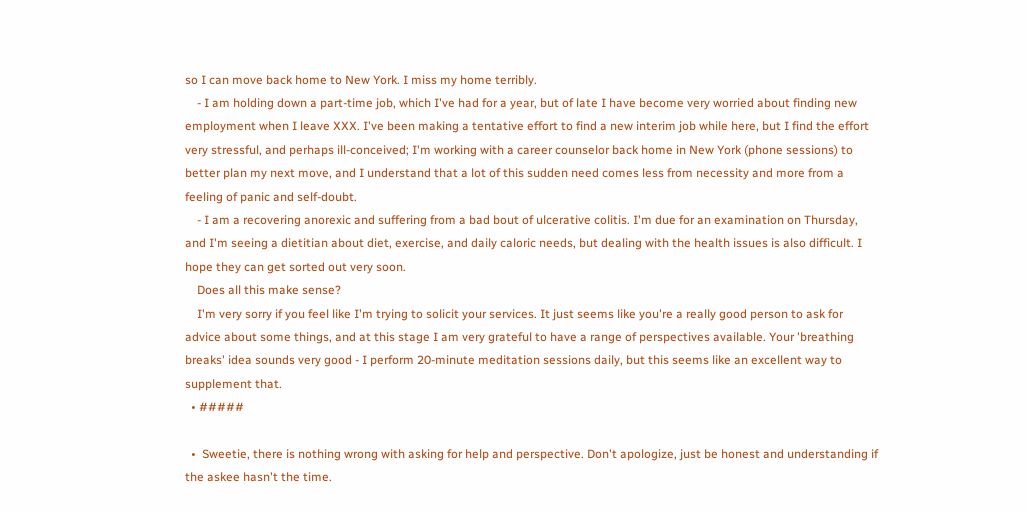so I can move back home to New York. I miss my home terribly.
    - I am holding down a part-time job, which I've had for a year, but of late I have become very worried about finding new employment when I leave XXX. I've been making a tentative effort to find a new interim job while here, but I find the effort very stressful, and perhaps ill-conceived; I'm working with a career counselor back home in New York (phone sessions) to better plan my next move, and I understand that a lot of this sudden need comes less from necessity and more from a feeling of panic and self-doubt.
    - I am a recovering anorexic and suffering from a bad bout of ulcerative colitis. I'm due for an examination on Thursday, and I'm seeing a dietitian about diet, exercise, and daily caloric needs, but dealing with the health issues is also difficult. I hope they can get sorted out very soon.
    Does all this make sense?
    I'm very sorry if you feel like I'm trying to solicit your services. It just seems like you're a really good person to ask for advice about some things, and at this stage I am very grateful to have a range of perspectives available. Your 'breathing breaks' idea sounds very good - I perform 20-minute meditation sessions daily, but this seems like an excellent way to supplement that.
  • #####

  •  Sweetie, there is nothing wrong with asking for help and perspective. Don't apologize, just be honest and understanding if the askee hasn't the time.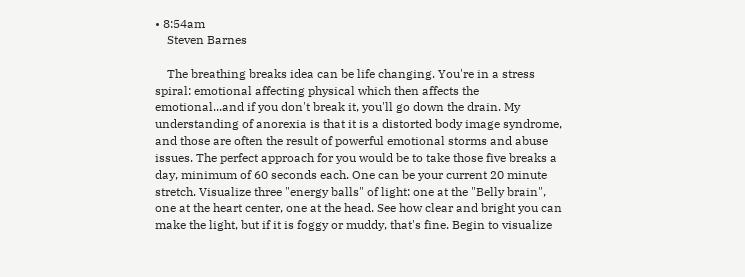• 8:54am
    Steven Barnes

    The breathing breaks idea can be life changing. You're in a stress spiral: emotional affecting physical which then affects the emotional...and if you don't break it, you'll go down the drain. My understanding of anorexia is that it is a distorted body image syndrome, and those are often the result of powerful emotional storms and abuse issues. The perfect approach for you would be to take those five breaks a day, minimum of 60 seconds each. One can be your current 20 minute stretch. Visualize three "energy balls" of light: one at the "Belly brain", one at the heart center, one at the head. See how clear and bright you can make the light, but if it is foggy or muddy, that's fine. Begin to visualize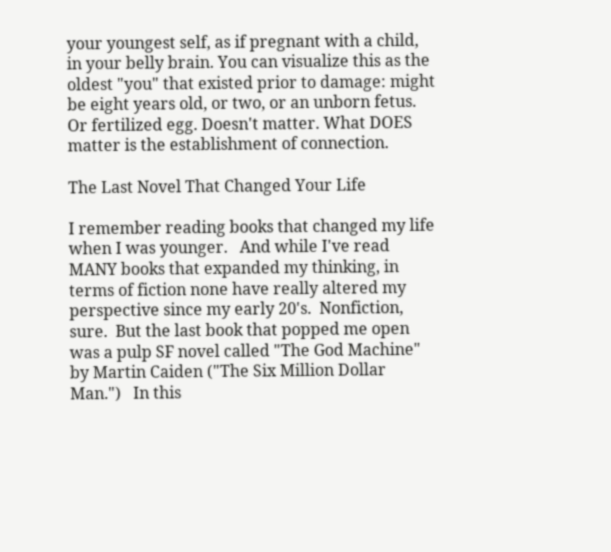your youngest self, as if pregnant with a child, in your belly brain. You can visualize this as the oldest "you" that existed prior to damage: might be eight years old, or two, or an unborn fetus. Or fertilized egg. Doesn't matter. What DOES matter is the establishment of connection.

The Last Novel That Changed Your Life

I remember reading books that changed my life when I was younger.   And while I've read MANY books that expanded my thinking, in terms of fiction none have really altered my perspective since my early 20's.  Nonfiction, sure.  But the last book that popped me open was a pulp SF novel called "The God Machine" by Martin Caiden ("The Six Million Dollar Man.")   In this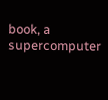book, a supercomputer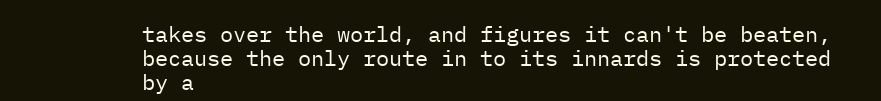takes over the world, and figures it can't be beaten, because the only route in to its innards is protected by a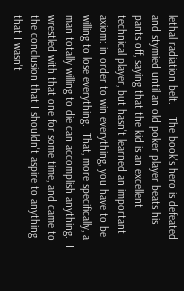lethal radiation belt.    The book's hero is defeated and stymied until an old poker player beats his pants off, saying that the kid is an excellent technical player, but hasn't learned an important axiom: in order to win everything, you have to be willing to lose everything.  That, more specifically, a man totally willing to die can accomplish anything.  I wrestled with that one for some time, and came to the conclusion that I shouldn't aspire to anything that I wasn't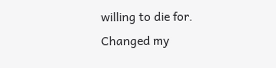willing to die for.   Changed my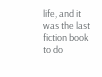life, and it was the last fiction book to do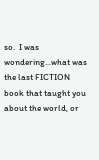so.  I was wondering...what was the last FICTION book that taught you about the world, or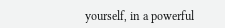yourself, in a powerful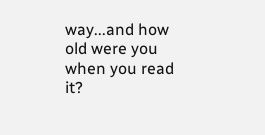way...and how old were you when you read it?